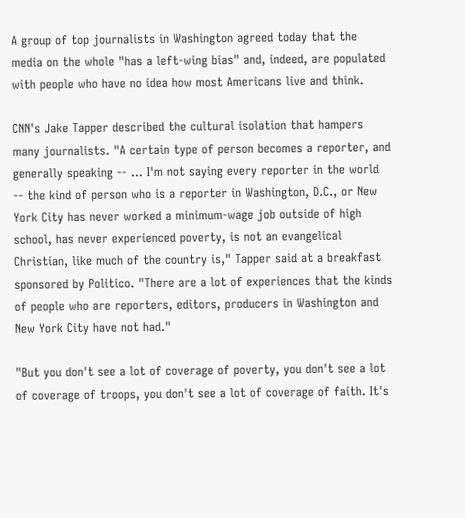A group of top journalists in Washington agreed today that the media on the whole "has a left-wing bias" and, indeed, are populated with people who have no idea how most Americans live and think.

CNN's Jake Tapper described the cultural isolation that hampers many journalists. "A certain type of person becomes a reporter, and generally speaking -- ... I'm not saying every reporter in the world -- the kind of person who is a reporter in Washington, D.C., or New York City has never worked a minimum-wage job outside of high school, has never experienced poverty, is not an evangelical Christian, like much of the country is," Tapper said at a breakfast sponsored by Politico. "There are a lot of experiences that the kinds of people who are reporters, editors, producers in Washington and New York City have not had."

"But you don't see a lot of coverage of poverty, you don't see a lot of coverage of troops, you don't see a lot of coverage of faith. It's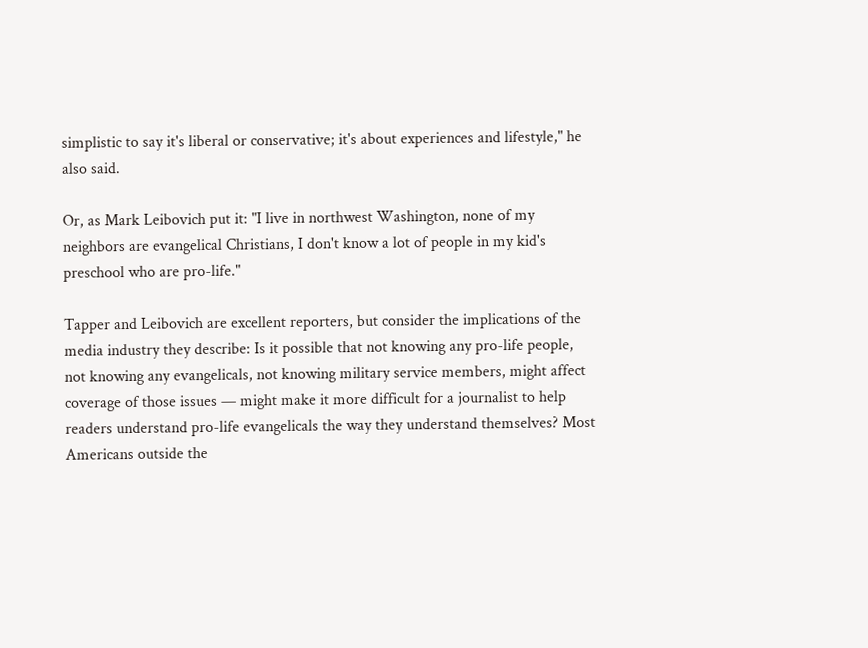simplistic to say it's liberal or conservative; it's about experiences and lifestyle," he also said.

Or, as Mark Leibovich put it: "I live in northwest Washington, none of my neighbors are evangelical Christians, I don't know a lot of people in my kid's preschool who are pro-life."

Tapper and Leibovich are excellent reporters, but consider the implications of the media industry they describe: Is it possible that not knowing any pro-life people, not knowing any evangelicals, not knowing military service members, might affect coverage of those issues — might make it more difficult for a journalist to help readers understand pro-life evangelicals the way they understand themselves? Most Americans outside the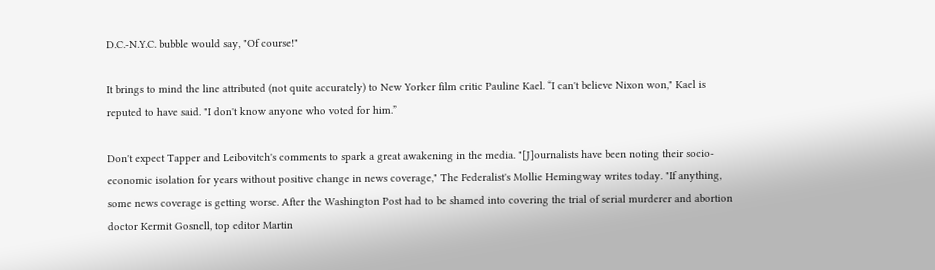D.C.-N.Y.C. bubble would say, "Of course!"

It brings to mind the line attributed (not quite accurately) to New Yorker film critic Pauline Kael. “I can't believe Nixon won," Kael is reputed to have said. "I don't know anyone who voted for him.”

Don't expect Tapper and Leibovitch's comments to spark a great awakening in the media. "[J]ournalists have been noting their socio-economic isolation for years without positive change in news coverage," The Federalist's Mollie Hemingway writes today. "If anything, some news coverage is getting worse. After the Washington Post had to be shamed into covering the trial of serial murderer and abortion doctor Kermit Gosnell, top editor Martin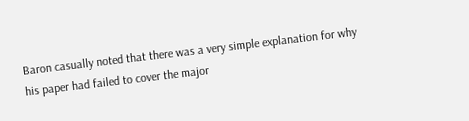Baron casually noted that there was a very simple explanation for why his paper had failed to cover the major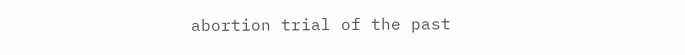abortion trial of the past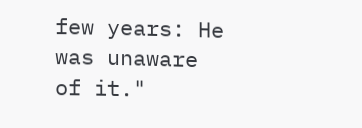few years: He was unaware of it."